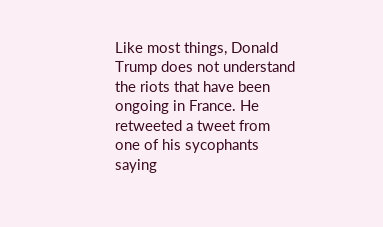Like most things, Donald Trump does not understand the riots that have been ongoing in France. He retweeted a tweet from one of his sycophants saying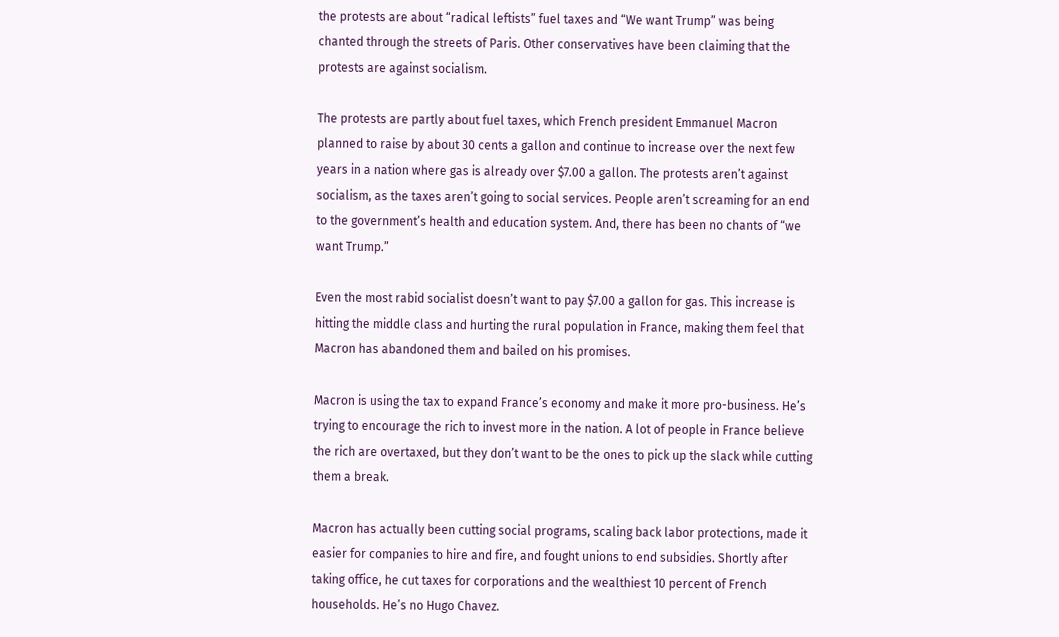the protests are about “radical leftists” fuel taxes and “We want Trump” was being chanted through the streets of Paris. Other conservatives have been claiming that the protests are against socialism.

The protests are partly about fuel taxes, which French president Emmanuel Macron planned to raise by about 30 cents a gallon and continue to increase over the next few years in a nation where gas is already over $7.00 a gallon. The protests aren’t against socialism, as the taxes aren’t going to social services. People aren’t screaming for an end to the government’s health and education system. And, there has been no chants of “we want Trump.”

Even the most rabid socialist doesn’t want to pay $7.00 a gallon for gas. This increase is hitting the middle class and hurting the rural population in France, making them feel that Macron has abandoned them and bailed on his promises.

Macron is using the tax to expand France’s economy and make it more pro-business. He’s trying to encourage the rich to invest more in the nation. A lot of people in France believe the rich are overtaxed, but they don’t want to be the ones to pick up the slack while cutting them a break.

Macron has actually been cutting social programs, scaling back labor protections, made it easier for companies to hire and fire, and fought unions to end subsidies. Shortly after taking office, he cut taxes for corporations and the wealthiest 10 percent of French households. He’s no Hugo Chavez.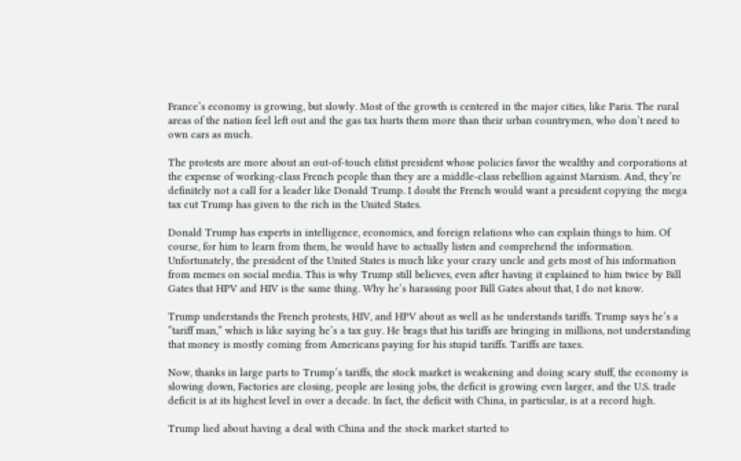France’s economy is growing, but slowly. Most of the growth is centered in the major cities, like Paris. The rural areas of the nation feel left out and the gas tax hurts them more than their urban countrymen, who don’t need to own cars as much.

The protests are more about an out-of-touch elitist president whose policies favor the wealthy and corporations at the expense of working-class French people than they are a middle-class rebellion against Marxism. And, they’re definitely not a call for a leader like Donald Trump. I doubt the French would want a president copying the mega tax cut Trump has given to the rich in the United States.

Donald Trump has experts in intelligence, economics, and foreign relations who can explain things to him. Of course, for him to learn from them, he would have to actually listen and comprehend the information. Unfortunately, the president of the United States is much like your crazy uncle and gets most of his information from memes on social media. This is why Trump still believes, even after having it explained to him twice by Bill Gates that HPV and HIV is the same thing. Why he’s harassing poor Bill Gates about that, I do not know.

Trump understands the French protests, HIV, and HPV about as well as he understands tariffs. Trump says he’s a “tariff man,” which is like saying he’s a tax guy. He brags that his tariffs are bringing in millions, not understanding that money is mostly coming from Americans paying for his stupid tariffs. Tariffs are taxes.

Now, thanks in large parts to Trump’s tariffs, the stock market is weakening and doing scary stuff, the economy is slowing down, Factories are closing, people are losing jobs, the deficit is growing even larger, and the U.S. trade deficit is at its highest level in over a decade. In fact, the deficit with China, in particular, is at a record high.

Trump lied about having a deal with China and the stock market started to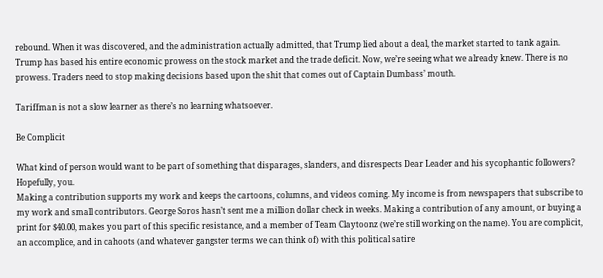rebound. When it was discovered, and the administration actually admitted, that Trump lied about a deal, the market started to tank again. Trump has based his entire economic prowess on the stock market and the trade deficit. Now, we’re seeing what we already knew. There is no prowess. Traders need to stop making decisions based upon the shit that comes out of Captain Dumbass’ mouth.

Tariffman is not a slow learner as there’s no learning whatsoever.

Be Complicit

What kind of person would want to be part of something that disparages, slanders, and disrespects Dear Leader and his sycophantic followers? Hopefully, you.
Making a contribution supports my work and keeps the cartoons, columns, and videos coming. My income is from newspapers that subscribe to my work and small contributors. George Soros hasn’t sent me a million dollar check in weeks. Making a contribution of any amount, or buying a print for $40.00, makes you part of this specific resistance, and a member of Team Claytoonz (we’re still working on the name). You are complicit, an accomplice, and in cahoots (and whatever gangster terms we can think of) with this political satire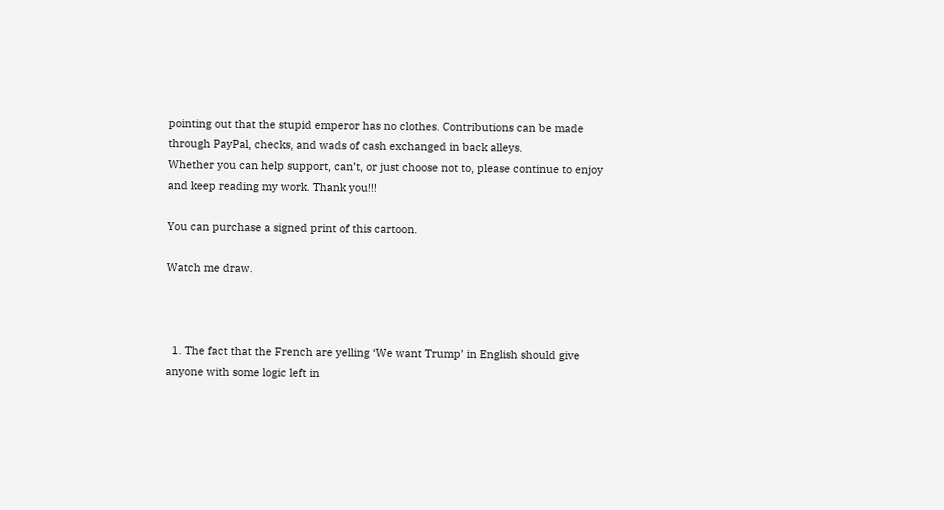pointing out that the stupid emperor has no clothes. Contributions can be made through PayPal, checks, and wads of cash exchanged in back alleys.
Whether you can help support, can’t, or just choose not to, please continue to enjoy and keep reading my work. Thank you!!!

You can purchase a signed print of this cartoon.

Watch me draw.



  1. The fact that the French are yelling ‘We want Trump’ in English should give anyone with some logic left in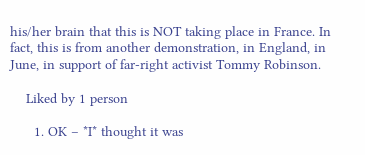his/her brain that this is NOT taking place in France. In fact, this is from another demonstration, in England, in June, in support of far-right activist Tommy Robinson.

    Liked by 1 person

      1. OK – *I* thought it was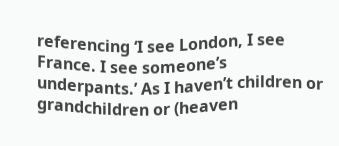referencing ‘I see London, I see France. I see someone’s underpants.’ As I haven’t children or grandchildren or (heaven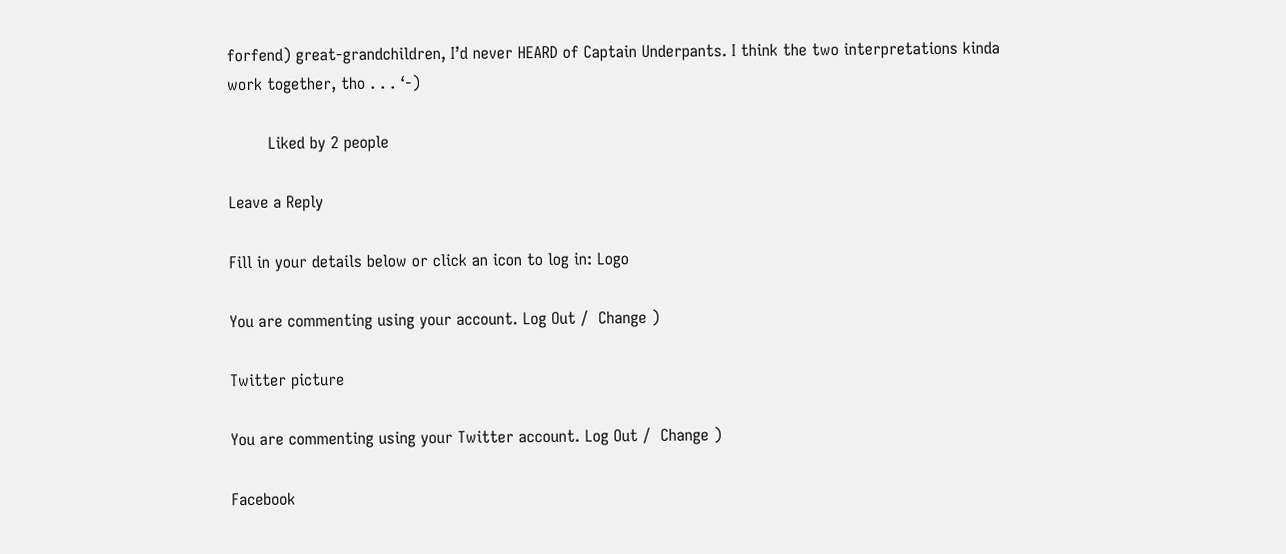forfend) great-grandchildren, I’d never HEARD of Captain Underpants. I think the two interpretations kinda work together, tho . . . ‘-)

        Liked by 2 people

Leave a Reply

Fill in your details below or click an icon to log in: Logo

You are commenting using your account. Log Out /  Change )

Twitter picture

You are commenting using your Twitter account. Log Out /  Change )

Facebook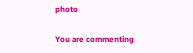photo

You are commenting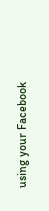using your Facebook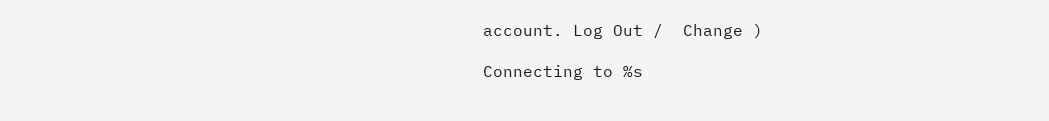account. Log Out /  Change )

Connecting to %s